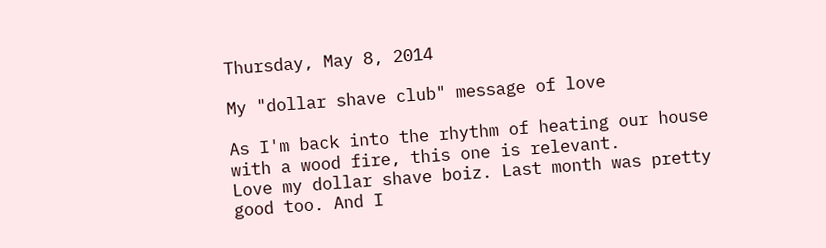Thursday, May 8, 2014

My "dollar shave club" message of love

As I'm back into the rhythm of heating our house with a wood fire, this one is relevant.
Love my dollar shave boiz. Last month was pretty good too. And I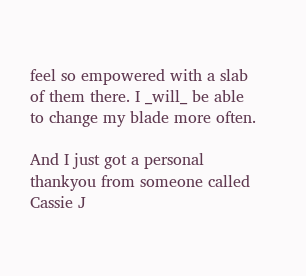feel so empowered with a slab of them there. I _will_ be able to change my blade more often.

And I just got a personal thankyou from someone called Cassie J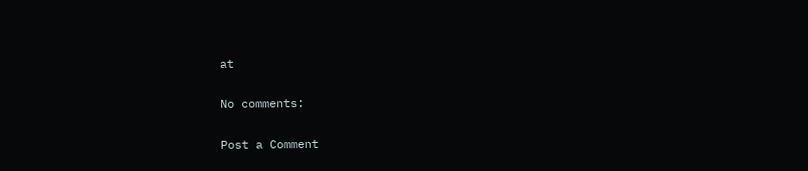at

No comments:

Post a Comment